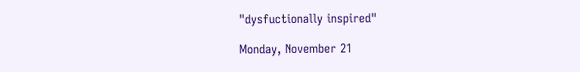"dysfuctionally inspired"

Monday, November 21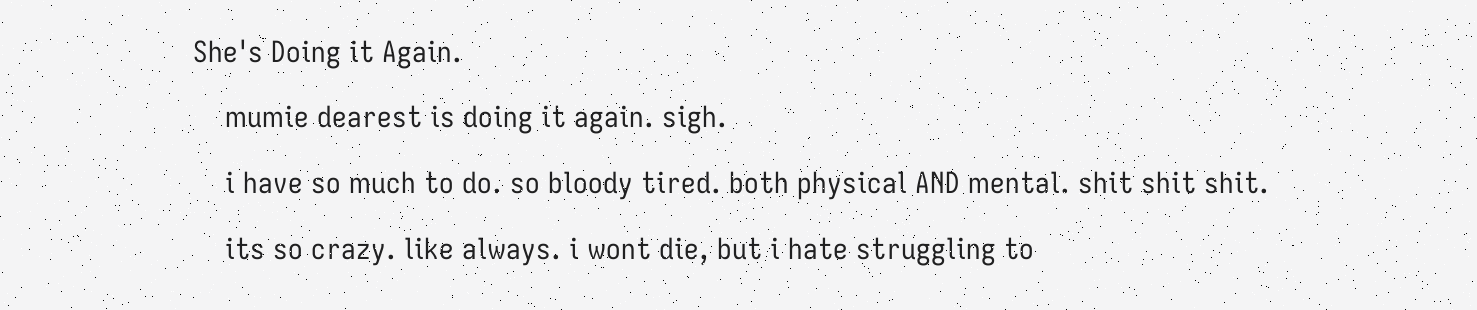She's Doing it Again.

    mumie dearest is doing it again. sigh.

    i have so much to do. so bloody tired. both physical AND mental. shit shit shit.

    its so crazy. like always. i wont die, but i hate struggling to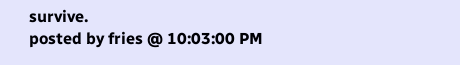survive.
posted by fries @ 10:03:00 PM